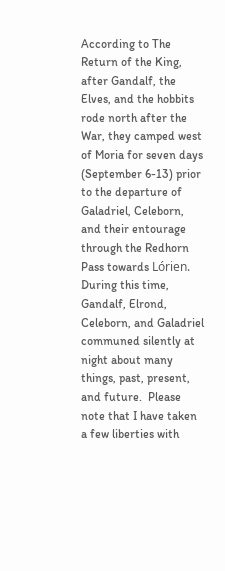According to The Return of the King, after Gandalf, the Elves, and the hobbits rode north after the War, they camped west of Moria for seven days (September 6-13) prior to the departure of Galadriel, Celeborn, and their entourage through the Redhorn Pass towards Lórien.  During this time, Gandalf, Elrond, Celeborn, and Galadriel communed silently at night about many things, past, present, and future.  Please note that I have taken a few liberties with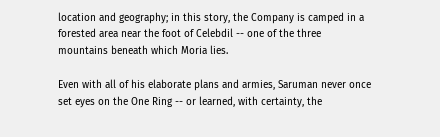location and geography; in this story, the Company is camped in a forested area near the foot of Celebdil -- one of the three mountains beneath which Moria lies.

Even with all of his elaborate plans and armies, Saruman never once set eyes on the One Ring -- or learned, with certainty, the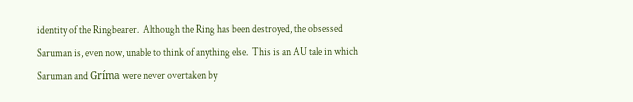identity of the Ringbearer.  Although the Ring has been destroyed, the obsessed Saruman is, even now, unable to think of anything else.  This is an AU tale in which Saruman and Gríma were never overtaken by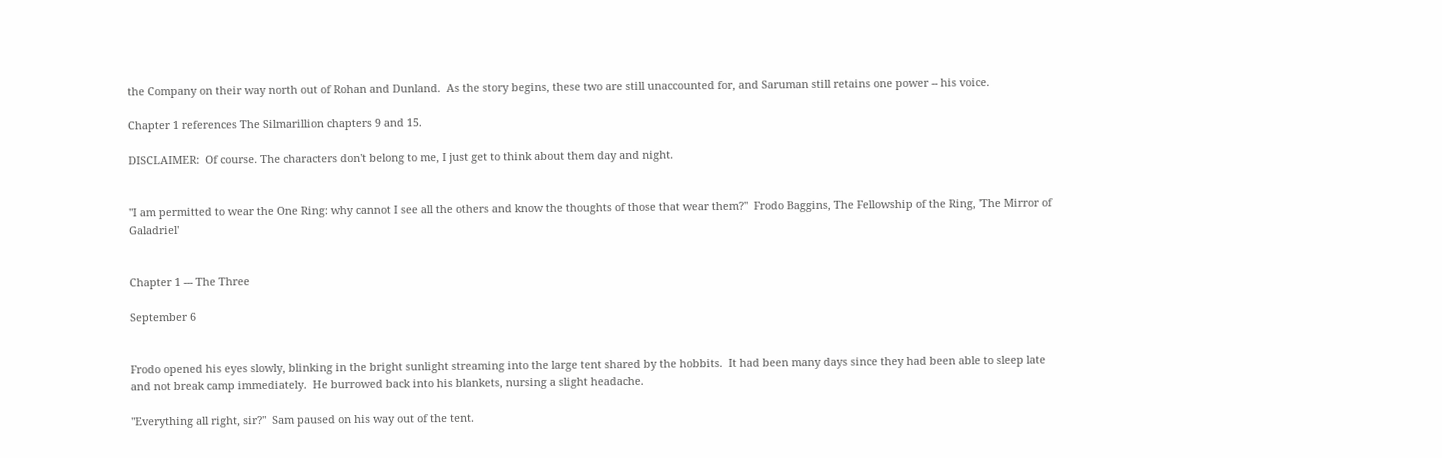the Company on their way north out of Rohan and Dunland.  As the story begins, these two are still unaccounted for, and Saruman still retains one power -- his voice.

Chapter 1 references The Silmarillion chapters 9 and 15.

DISCLAIMER:  Of course. The characters don't belong to me, I just get to think about them day and night.


"I am permitted to wear the One Ring: why cannot I see all the others and know the thoughts of those that wear them?"  Frodo Baggins, The Fellowship of the Ring, 'The Mirror of Galadriel'


Chapter 1 --- The Three

September 6


Frodo opened his eyes slowly, blinking in the bright sunlight streaming into the large tent shared by the hobbits.  It had been many days since they had been able to sleep late and not break camp immediately.  He burrowed back into his blankets, nursing a slight headache.

"Everything all right, sir?"  Sam paused on his way out of the tent.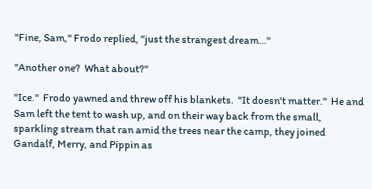"Fine, Sam," Frodo replied, "just the strangest dream…"

"Another one?  What about?"

"Ice."  Frodo yawned and threw off his blankets.  "It doesn't matter."  He and Sam left the tent to wash up, and on their way back from the small, sparkling stream that ran amid the trees near the camp, they joined Gandalf, Merry, and Pippin as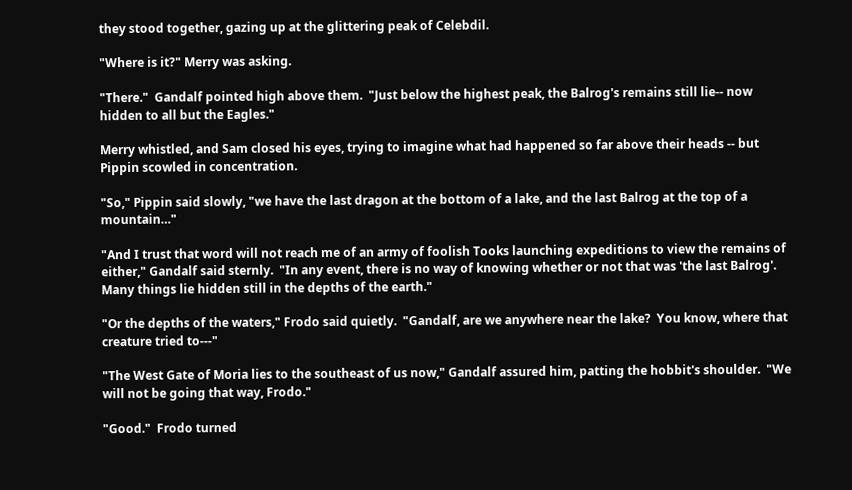they stood together, gazing up at the glittering peak of Celebdil.

"Where is it?" Merry was asking.

"There."  Gandalf pointed high above them.  "Just below the highest peak, the Balrog's remains still lie-- now hidden to all but the Eagles."

Merry whistled, and Sam closed his eyes, trying to imagine what had happened so far above their heads -- but Pippin scowled in concentration.

"So," Pippin said slowly, "we have the last dragon at the bottom of a lake, and the last Balrog at the top of a mountain…"

"And I trust that word will not reach me of an army of foolish Tooks launching expeditions to view the remains of either," Gandalf said sternly.  "In any event, there is no way of knowing whether or not that was 'the last Balrog'.  Many things lie hidden still in the depths of the earth."

"Or the depths of the waters," Frodo said quietly.  "Gandalf, are we anywhere near the lake?  You know, where that creature tried to---"

"The West Gate of Moria lies to the southeast of us now," Gandalf assured him, patting the hobbit's shoulder.  "We will not be going that way, Frodo."

"Good."  Frodo turned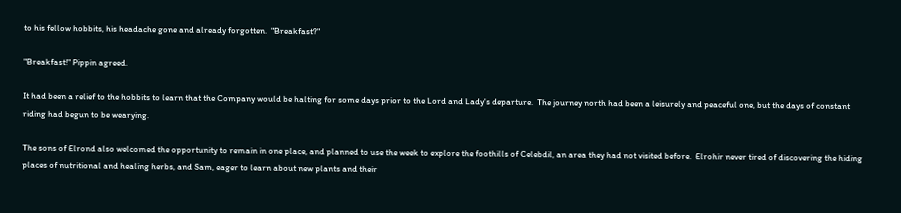to his fellow hobbits, his headache gone and already forgotten.  "Breakfast?"

"Breakfast!" Pippin agreed.

It had been a relief to the hobbits to learn that the Company would be halting for some days prior to the Lord and Lady's departure.  The journey north had been a leisurely and peaceful one, but the days of constant riding had begun to be wearying.

The sons of Elrond also welcomed the opportunity to remain in one place, and planned to use the week to explore the foothills of Celebdil, an area they had not visited before.  Elrohir never tired of discovering the hiding places of nutritional and healing herbs, and Sam, eager to learn about new plants and their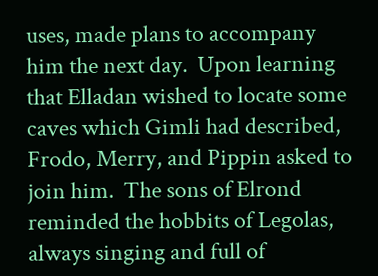uses, made plans to accompany him the next day.  Upon learning that Elladan wished to locate some caves which Gimli had described, Frodo, Merry, and Pippin asked to join him.  The sons of Elrond reminded the hobbits of Legolas, always singing and full of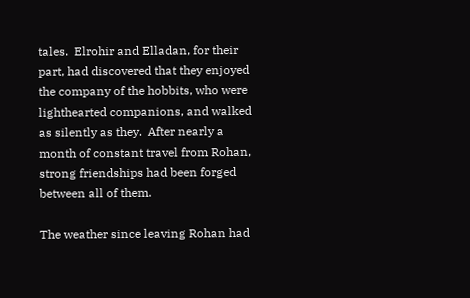tales.  Elrohir and Elladan, for their part, had discovered that they enjoyed the company of the hobbits, who were lighthearted companions, and walked as silently as they.  After nearly a month of constant travel from Rohan, strong friendships had been forged between all of them.

The weather since leaving Rohan had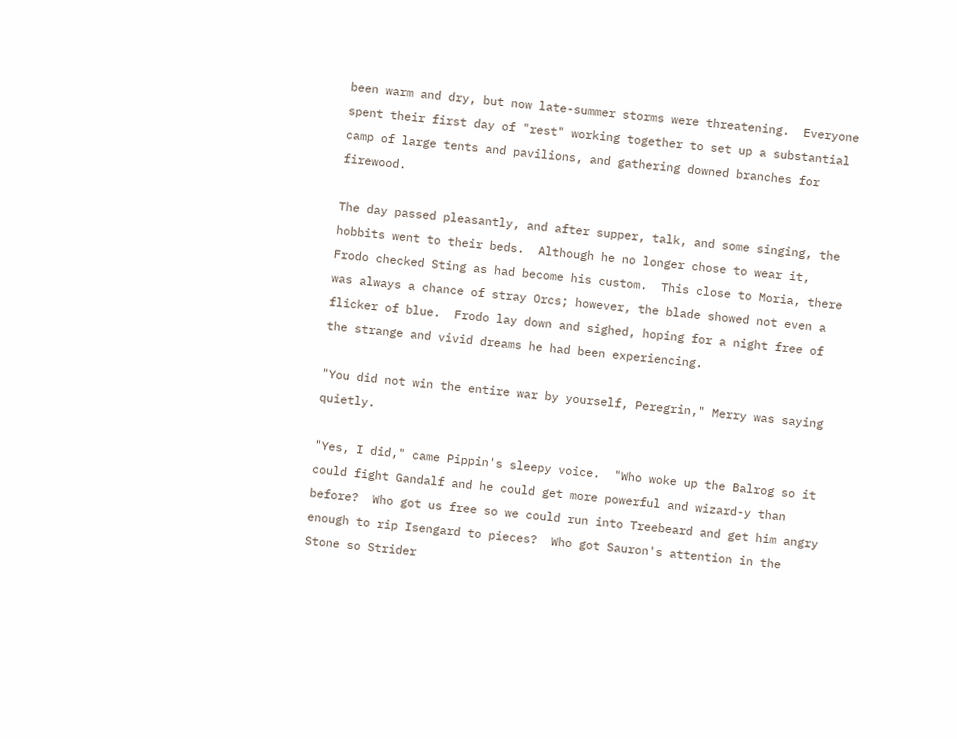been warm and dry, but now late-summer storms were threatening.  Everyone spent their first day of "rest" working together to set up a substantial camp of large tents and pavilions, and gathering downed branches for firewood.

The day passed pleasantly, and after supper, talk, and some singing, the hobbits went to their beds.  Although he no longer chose to wear it, Frodo checked Sting as had become his custom.  This close to Moria, there was always a chance of stray Orcs; however, the blade showed not even a flicker of blue.  Frodo lay down and sighed, hoping for a night free of the strange and vivid dreams he had been experiencing.

"You did not win the entire war by yourself, Peregrin," Merry was saying quietly.

"Yes, I did," came Pippin's sleepy voice.  "Who woke up the Balrog so it could fight Gandalf and he could get more powerful and wizard-y than before?  Who got us free so we could run into Treebeard and get him angry enough to rip Isengard to pieces?  Who got Sauron's attention in the Stone so Strider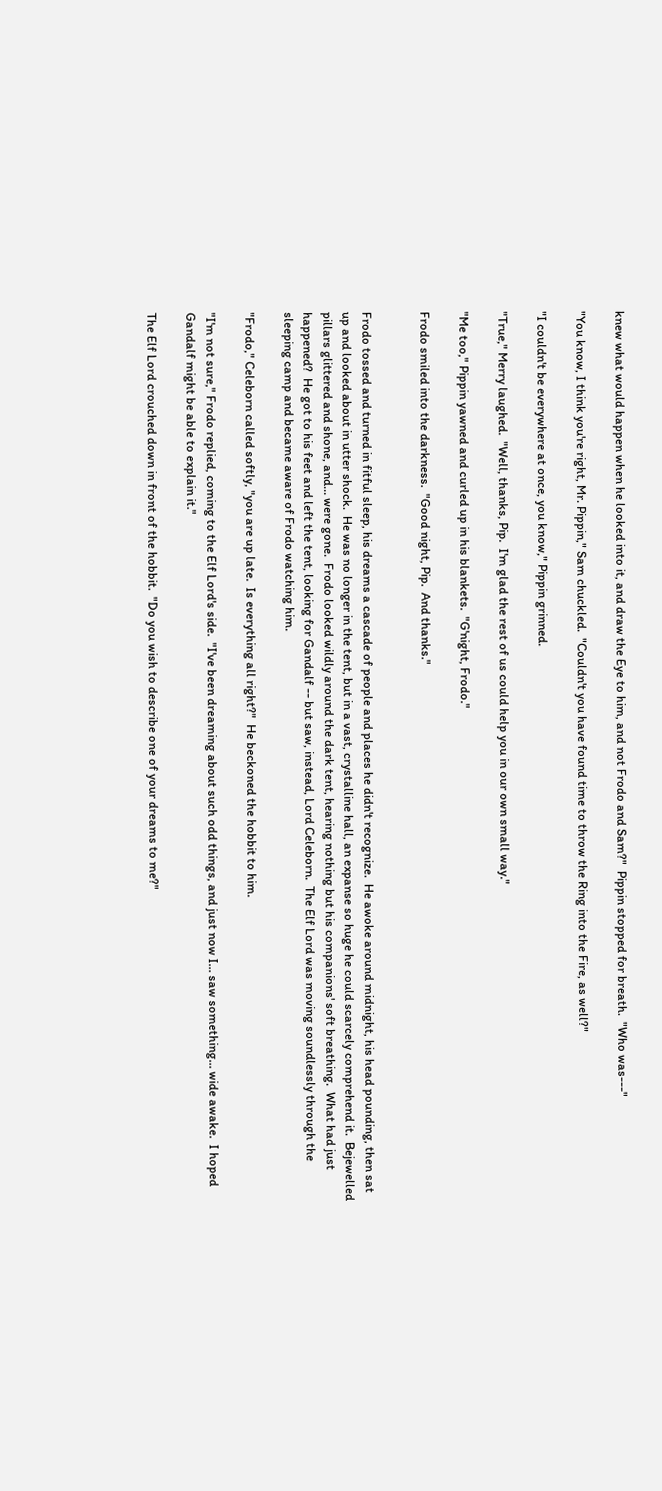knew what would happen when he looked into it, and draw the Eye to him, and not Frodo and Sam?"  Pippin stopped for breath.  "Who was---"

"You know, I think you're right, Mr. Pippin," Sam chuckled.  "Couldn't you have found time to throw the Ring into the Fire, as well?"

"I couldn't be everywhere at once, you know," Pippin grinned.

"True," Merry laughed.  "Well, thanks, Pip.  I'm glad the rest of us could help you in our own small way."

"Me too," Pippin yawned and curled up in his blankets.  "G'night, Frodo."

Frodo smiled into the darkness.  "Good night, Pip.  And thanks."


Frodo tossed and turned in fitful sleep, his dreams a cascade of people and places he didn't recognize.  He awoke around midnight, his head pounding, then sat up and looked about in utter shock.  He was no longer in the tent, but in a vast, crystalline hall, an expanse so huge he could scarcely comprehend it.  Bejewelled pillars glittered and shone, and… were gone.  Frodo looked wildly around the dark tent, hearing nothing but his companions' soft breathing.  What had just happened?  He got to his feet and left the tent, looking for Gandalf -- but saw, instead, Lord Celeborn.  The Elf Lord was moving soundlessly through the sleeping camp and became aware of Frodo watching him.

"Frodo," Celeborn called softly, "you are up late.  Is everything all right?"  He beckoned the hobbit to him.

"I'm not sure," Frodo replied, coming to the Elf Lord's side.  "I've been dreaming about such odd things, and just now I… saw something… wide awake.  I hoped Gandalf might be able to explain it."

The Elf Lord crouched down in front of the hobbit.  "Do you wish to describe one of your dreams to me?"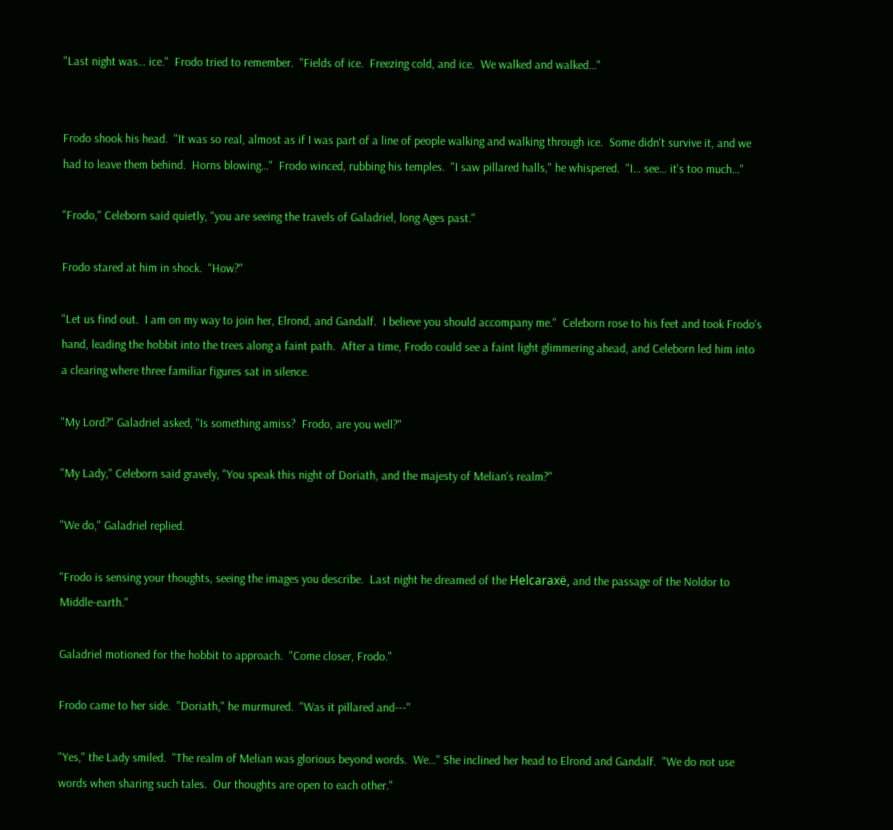"Last night was… ice."  Frodo tried to remember.  "Fields of ice.  Freezing cold, and ice.  We walked and walked…"


Frodo shook his head.  "It was so real, almost as if I was part of a line of people walking and walking through ice.  Some didn't survive it, and we had to leave them behind.  Horns blowing…"  Frodo winced, rubbing his temples.  "I saw pillared halls," he whispered.  "I… see… it's too much…"

"Frodo," Celeborn said quietly, "you are seeing the travels of Galadriel, long Ages past."

Frodo stared at him in shock.  "How?"

"Let us find out.  I am on my way to join her, Elrond, and Gandalf.  I believe you should accompany me."  Celeborn rose to his feet and took Frodo's hand, leading the hobbit into the trees along a faint path.  After a time, Frodo could see a faint light glimmering ahead, and Celeborn led him into a clearing where three familiar figures sat in silence.

"My Lord?" Galadriel asked, "Is something amiss?  Frodo, are you well?"

"My Lady," Celeborn said gravely, "You speak this night of Doriath, and the majesty of Melian's realm?"

"We do," Galadriel replied.

"Frodo is sensing your thoughts, seeing the images you describe.  Last night he dreamed of the Helcaraxë, and the passage of the Noldor to Middle-earth."

Galadriel motioned for the hobbit to approach.  "Come closer, Frodo."

Frodo came to her side.  "Doriath," he murmured.  "Was it pillared and---"

"Yes," the Lady smiled.  "The realm of Melian was glorious beyond words.  We…" She inclined her head to Elrond and Gandalf.  "We do not use words when sharing such tales.  Our thoughts are open to each other."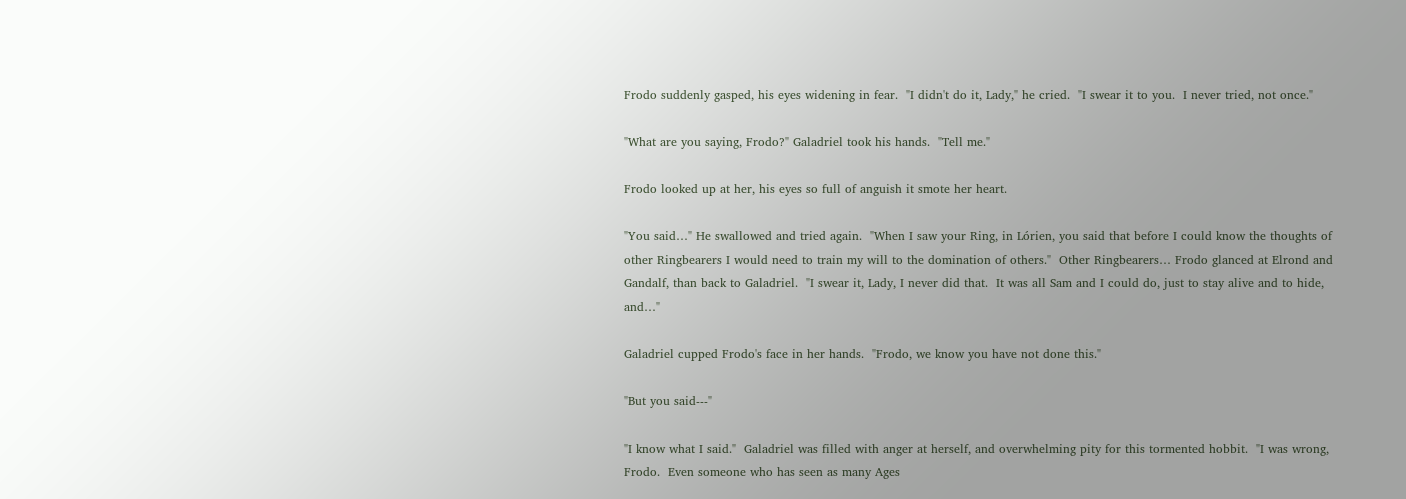Frodo suddenly gasped, his eyes widening in fear.  "I didn't do it, Lady," he cried.  "I swear it to you.  I never tried, not once."

"What are you saying, Frodo?" Galadriel took his hands.  "Tell me."

Frodo looked up at her, his eyes so full of anguish it smote her heart.

"You said…" He swallowed and tried again.  "When I saw your Ring, in Lórien, you said that before I could know the thoughts of other Ringbearers I would need to train my will to the domination of others."  Other Ringbearers… Frodo glanced at Elrond and Gandalf, than back to Galadriel.  "I swear it, Lady, I never did that.  It was all Sam and I could do, just to stay alive and to hide, and…"

Galadriel cupped Frodo's face in her hands.  "Frodo, we know you have not done this."

"But you said---"

"I know what I said."  Galadriel was filled with anger at herself, and overwhelming pity for this tormented hobbit.  "I was wrong, Frodo.  Even someone who has seen as many Ages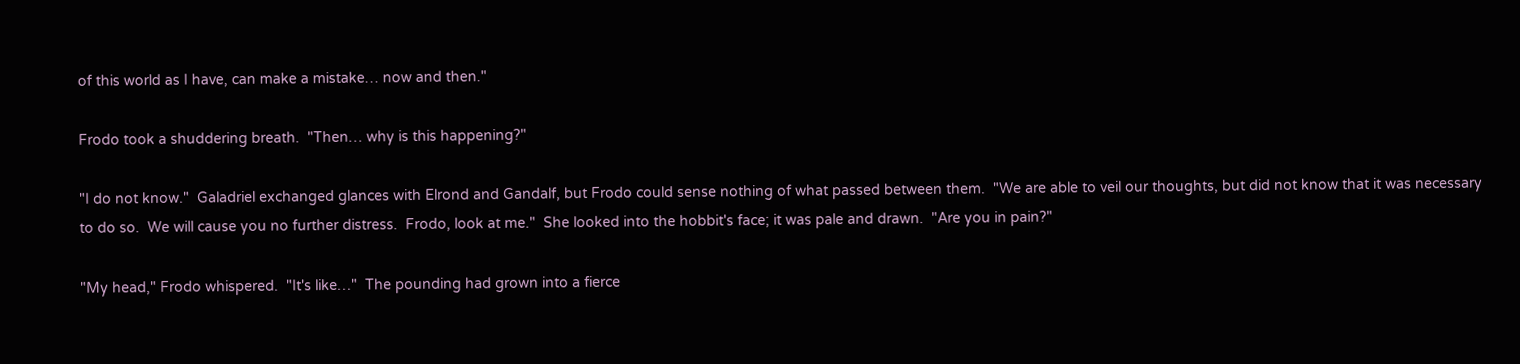of this world as I have, can make a mistake… now and then."

Frodo took a shuddering breath.  "Then… why is this happening?"

"I do not know."  Galadriel exchanged glances with Elrond and Gandalf, but Frodo could sense nothing of what passed between them.  "We are able to veil our thoughts, but did not know that it was necessary to do so.  We will cause you no further distress.  Frodo, look at me."  She looked into the hobbit's face; it was pale and drawn.  "Are you in pain?"

"My head," Frodo whispered.  "It's like…"  The pounding had grown into a fierce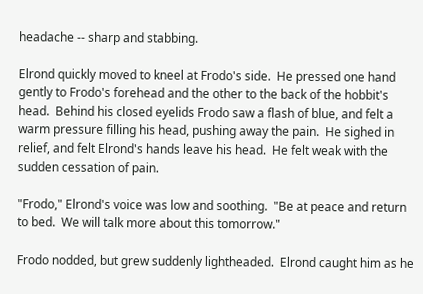headache -- sharp and stabbing.

Elrond quickly moved to kneel at Frodo's side.  He pressed one hand gently to Frodo's forehead and the other to the back of the hobbit's head.  Behind his closed eyelids Frodo saw a flash of blue, and felt a warm pressure filling his head, pushing away the pain.  He sighed in relief, and felt Elrond's hands leave his head.  He felt weak with the sudden cessation of pain.

"Frodo," Elrond's voice was low and soothing.  "Be at peace and return to bed.  We will talk more about this tomorrow."

Frodo nodded, but grew suddenly lightheaded.  Elrond caught him as he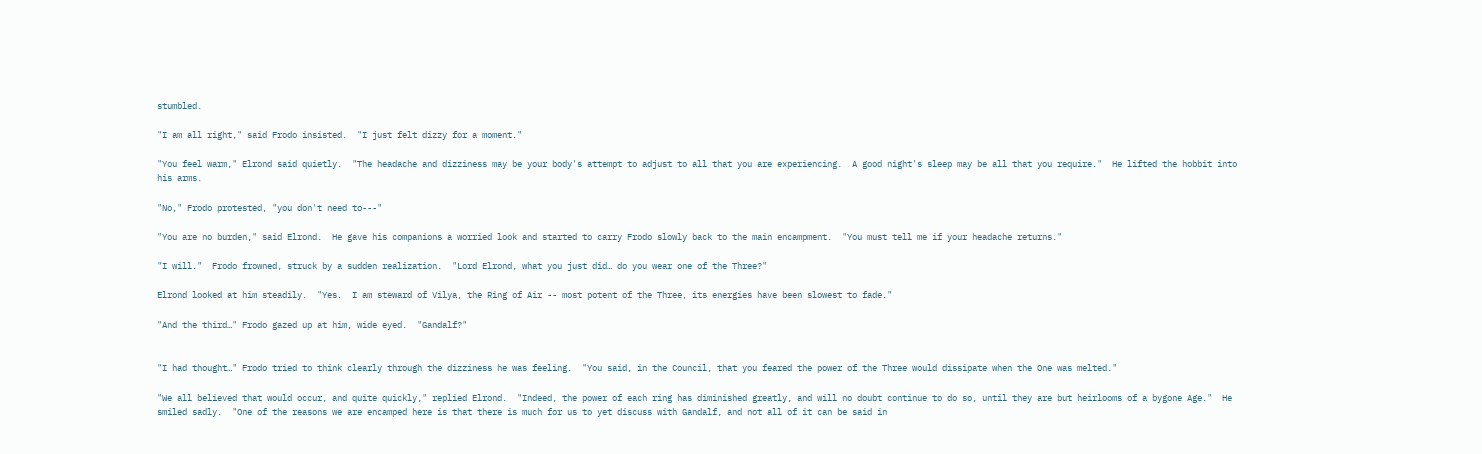stumbled.

"I am all right," said Frodo insisted.  "I just felt dizzy for a moment."

"You feel warm," Elrond said quietly.  "The headache and dizziness may be your body's attempt to adjust to all that you are experiencing.  A good night's sleep may be all that you require."  He lifted the hobbit into his arms.

"No," Frodo protested, "you don't need to---"

"You are no burden," said Elrond.  He gave his companions a worried look and started to carry Frodo slowly back to the main encampment.  "You must tell me if your headache returns."

"I will."  Frodo frowned, struck by a sudden realization.  "Lord Elrond, what you just did… do you wear one of the Three?"

Elrond looked at him steadily.  "Yes.  I am steward of Vilya, the Ring of Air -- most potent of the Three, its energies have been slowest to fade."

"And the third…" Frodo gazed up at him, wide eyed.  "Gandalf?"


"I had thought…" Frodo tried to think clearly through the dizziness he was feeling.  "You said, in the Council, that you feared the power of the Three would dissipate when the One was melted."

"We all believed that would occur, and quite quickly," replied Elrond.  "Indeed, the power of each ring has diminished greatly, and will no doubt continue to do so, until they are but heirlooms of a bygone Age."  He smiled sadly.  "One of the reasons we are encamped here is that there is much for us to yet discuss with Gandalf, and not all of it can be said in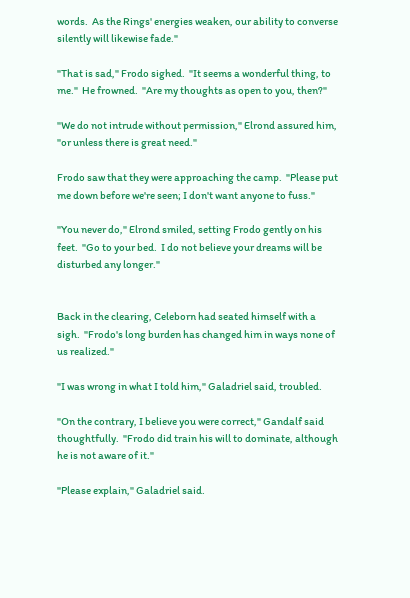words.  As the Rings' energies weaken, our ability to converse silently will likewise fade."

"That is sad," Frodo sighed.  "It seems a wonderful thing, to me."  He frowned.  "Are my thoughts as open to you, then?"

"We do not intrude without permission," Elrond assured him, "or unless there is great need."

Frodo saw that they were approaching the camp.  "Please put me down before we're seen; I don't want anyone to fuss."

"You never do," Elrond smiled, setting Frodo gently on his feet.  "Go to your bed.  I do not believe your dreams will be disturbed any longer."


Back in the clearing, Celeborn had seated himself with a sigh.  "Frodo's long burden has changed him in ways none of us realized."

"I was wrong in what I told him," Galadriel said, troubled.

"On the contrary, I believe you were correct," Gandalf said thoughtfully.  "Frodo did train his will to dominate, although he is not aware of it."

"Please explain," Galadriel said.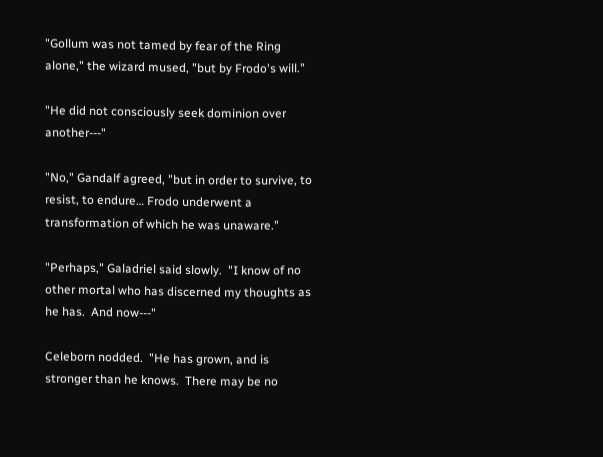"Gollum was not tamed by fear of the Ring alone," the wizard mused, "but by Frodo's will."

"He did not consciously seek dominion over another---"

"No," Gandalf agreed, "but in order to survive, to resist, to endure… Frodo underwent a transformation of which he was unaware."

"Perhaps," Galadriel said slowly.  "I know of no other mortal who has discerned my thoughts as he has.  And now---"

Celeborn nodded.  "He has grown, and is stronger than he knows.  There may be no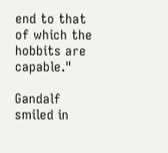end to that of which the hobbits are capable."

Gandalf smiled in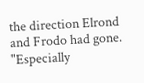the direction Elrond and Frodo had gone.  "Especially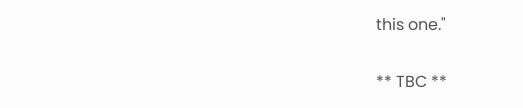this one."

** TBC **